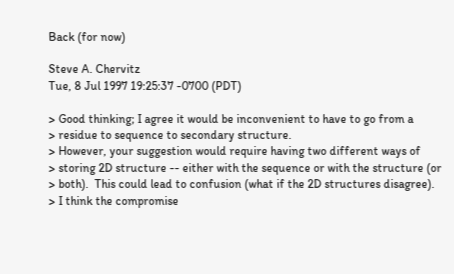Back (for now)

Steve A. Chervitz
Tue, 8 Jul 1997 19:25:37 -0700 (PDT)

> Good thinking; I agree it would be inconvenient to have to go from a
> residue to sequence to secondary structure.
> However, your suggestion would require having two different ways of
> storing 2D structure -- either with the sequence or with the structure (or
> both).  This could lead to confusion (what if the 2D structures disagree).
> I think the compromise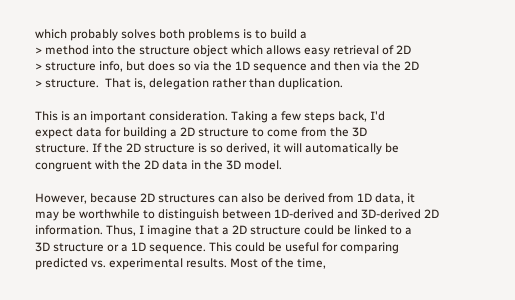which probably solves both problems is to build a
> method into the structure object which allows easy retrieval of 2D
> structure info, but does so via the 1D sequence and then via the 2D
> structure.  That is, delegation rather than duplication.

This is an important consideration. Taking a few steps back, I'd
expect data for building a 2D structure to come from the 3D
structure. If the 2D structure is so derived, it will automatically be
congruent with the 2D data in the 3D model.

However, because 2D structures can also be derived from 1D data, it
may be worthwhile to distinguish between 1D-derived and 3D-derived 2D
information. Thus, I imagine that a 2D structure could be linked to a
3D structure or a 1D sequence. This could be useful for comparing
predicted vs. experimental results. Most of the time,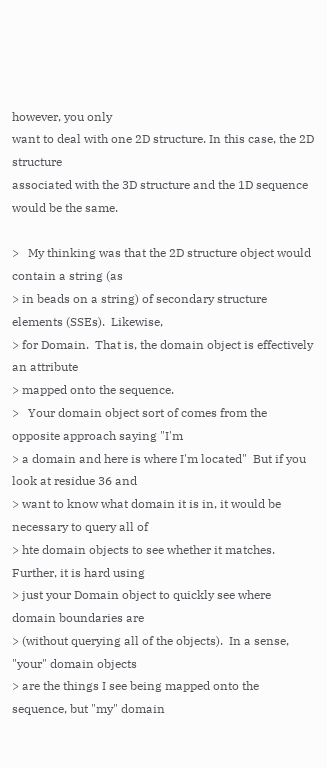however, you only
want to deal with one 2D structure. In this case, the 2D structure
associated with the 3D structure and the 1D sequence would be the same.

>   My thinking was that the 2D structure object would contain a string (as
> in beads on a string) of secondary structure elements (SSEs).  Likewise,
> for Domain.  That is, the domain object is effectively an attribute
> mapped onto the sequence.
>   Your domain object sort of comes from the opposite approach saying "I'm
> a domain and here is where I'm located"  But if you look at residue 36 and
> want to know what domain it is in, it would be necessary to query all of
> hte domain objects to see whether it matches.  Further, it is hard using
> just your Domain object to quickly see where domain boundaries are
> (without querying all of the objects).  In a sense, "your" domain objects
> are the things I see being mapped onto the sequence, but "my" domain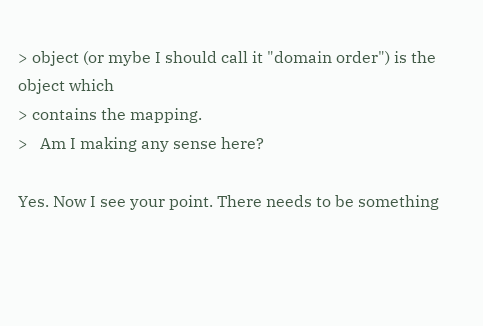> object (or mybe I should call it "domain order") is the object which
> contains the mapping.
>   Am I making any sense here?

Yes. Now I see your point. There needs to be something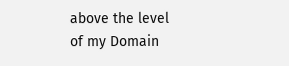above the level
of my Domain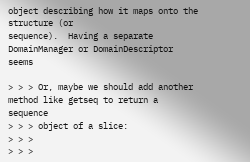object describing how it maps onto the structure (or
sequence).  Having a separate DomainManager or DomainDescriptor seems

> > > Or, maybe we should add another method like getseq to return a sequence
> > > object of a slice:
> > >
> > >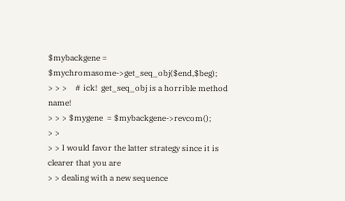$mybackgene = $mychromasome->get_seq_obj($end,$beg);
> > >    # ick!  get_seq_obj is a horrible method name!
> > > $mygene  = $mybackgene->revcom();
> >
> > I would favor the latter strategy since it is clearer that you are
> > dealing with a new sequence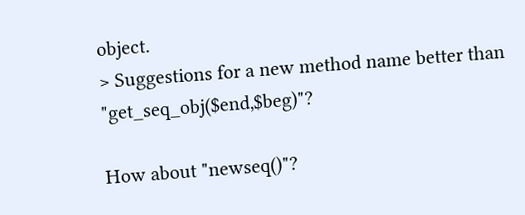object.
> Suggestions for a new method name better than "get_seq_obj($end,$beg)"?

How about "newseq()"?